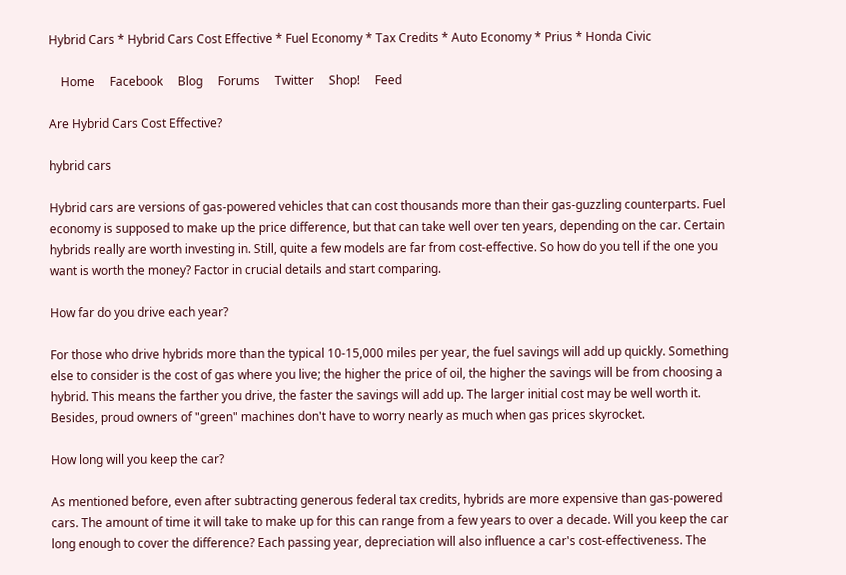Hybrid Cars * Hybrid Cars Cost Effective * Fuel Economy * Tax Credits * Auto Economy * Prius * Honda Civic

    Home     Facebook     Blog     Forums     Twitter     Shop!     Feed

Are Hybrid Cars Cost Effective?

hybrid cars

Hybrid cars are versions of gas-powered vehicles that can cost thousands more than their gas-guzzling counterparts. Fuel economy is supposed to make up the price difference, but that can take well over ten years, depending on the car. Certain hybrids really are worth investing in. Still, quite a few models are far from cost-effective. So how do you tell if the one you want is worth the money? Factor in crucial details and start comparing.

How far do you drive each year?

For those who drive hybrids more than the typical 10-15,000 miles per year, the fuel savings will add up quickly. Something else to consider is the cost of gas where you live; the higher the price of oil, the higher the savings will be from choosing a hybrid. This means the farther you drive, the faster the savings will add up. The larger initial cost may be well worth it. Besides, proud owners of "green" machines don't have to worry nearly as much when gas prices skyrocket.

How long will you keep the car?

As mentioned before, even after subtracting generous federal tax credits, hybrids are more expensive than gas-powered cars. The amount of time it will take to make up for this can range from a few years to over a decade. Will you keep the car long enough to cover the difference? Each passing year, depreciation will also influence a car's cost-effectiveness. The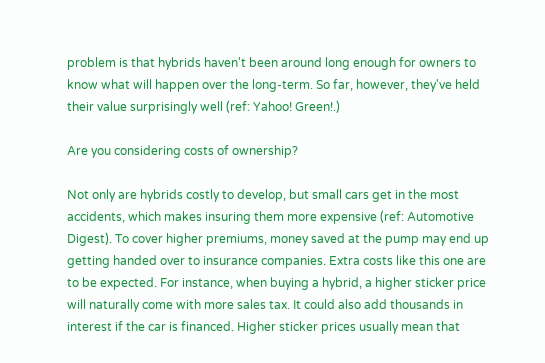problem is that hybrids haven't been around long enough for owners to know what will happen over the long-term. So far, however, they've held their value surprisingly well (ref: Yahoo! Green!.)

Are you considering costs of ownership?

Not only are hybrids costly to develop, but small cars get in the most accidents, which makes insuring them more expensive (ref: Automotive Digest). To cover higher premiums, money saved at the pump may end up getting handed over to insurance companies. Extra costs like this one are to be expected. For instance, when buying a hybrid, a higher sticker price will naturally come with more sales tax. It could also add thousands in interest if the car is financed. Higher sticker prices usually mean that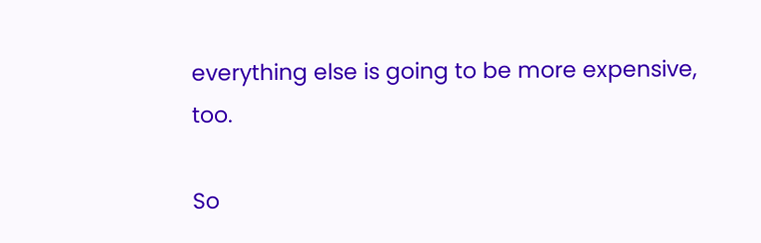everything else is going to be more expensive, too.

So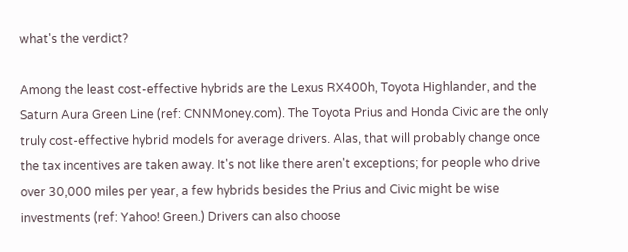what's the verdict?

Among the least cost-effective hybrids are the Lexus RX400h, Toyota Highlander, and the Saturn Aura Green Line (ref: CNNMoney.com). The Toyota Prius and Honda Civic are the only truly cost-effective hybrid models for average drivers. Alas, that will probably change once the tax incentives are taken away. It's not like there aren't exceptions; for people who drive over 30,000 miles per year, a few hybrids besides the Prius and Civic might be wise investments (ref: Yahoo! Green.) Drivers can also choose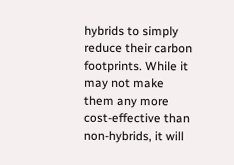hybrids to simply reduce their carbon footprints. While it may not make them any more cost-effective than non-hybrids, it will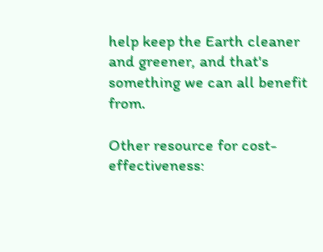help keep the Earth cleaner and greener, and that's something we can all benefit from.

Other resource for cost-effectiveness: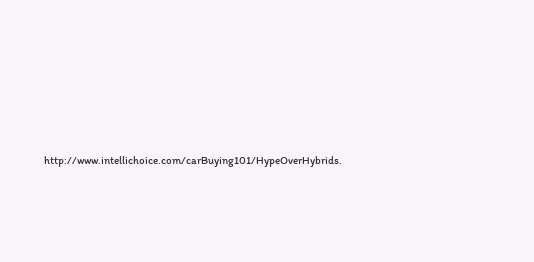http://www.intellichoice.com/carBuying101/HypeOverHybrids.